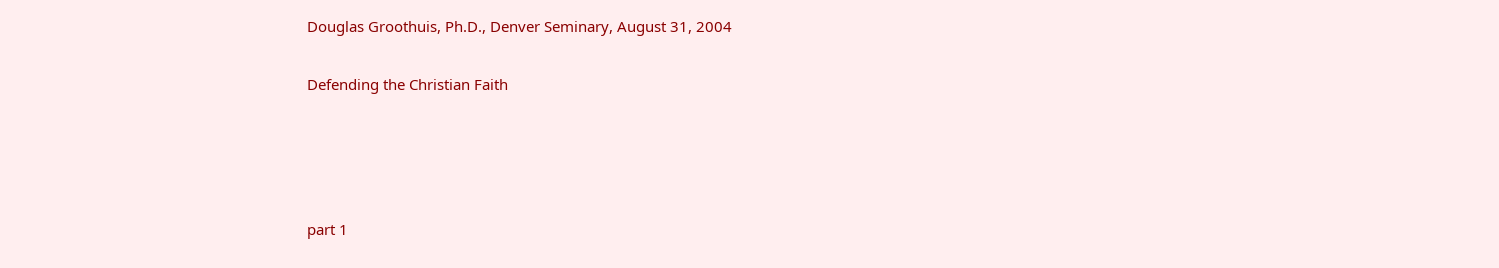Douglas Groothuis, Ph.D., Denver Seminary, August 31, 2004

Defending the Christian Faith




part 1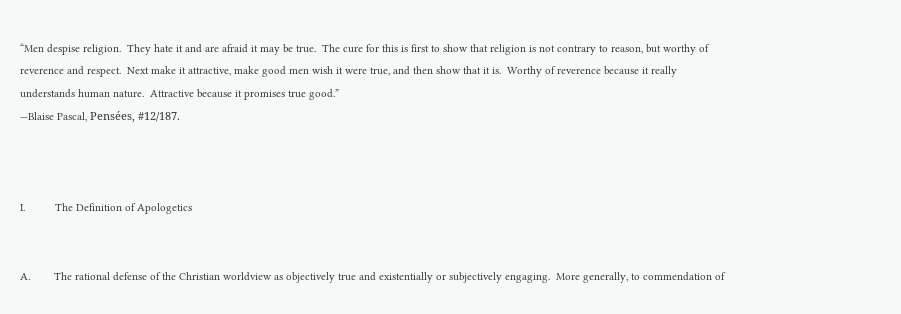“Men despise religion.  They hate it and are afraid it may be true.  The cure for this is first to show that religion is not contrary to reason, but worthy of reverence and respect.  Next make it attractive, make good men wish it were true, and then show that it is.  Worthy of reverence because it really understands human nature.  Attractive because it promises true good.”
—Blaise Pascal, Pensées, #12/187.



I.          The Definition of Apologetics


A.        The rational defense of the Christian worldview as objectively true and existentially or subjectively engaging.  More generally, to commendation of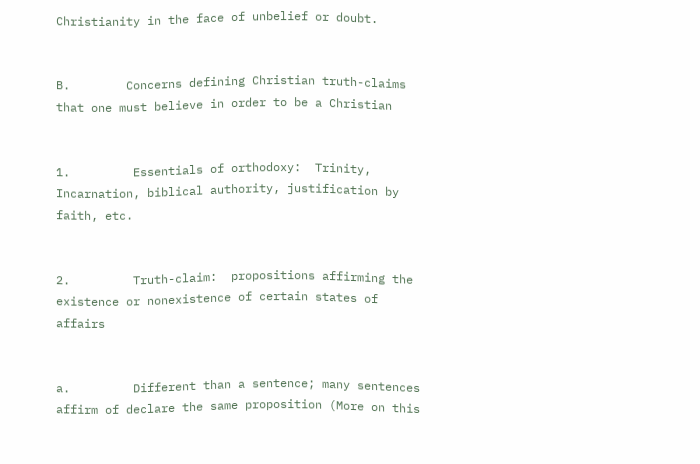Christianity in the face of unbelief or doubt.


B.        Concerns defining Christian truth-claims that one must believe in order to be a Christian


1.         Essentials of orthodoxy:  Trinity, Incarnation, biblical authority, justification by faith, etc.


2.         Truth-claim:  propositions affirming the existence or nonexistence of certain states of affairs


a.         Different than a sentence; many sentences affirm of declare the same proposition (More on this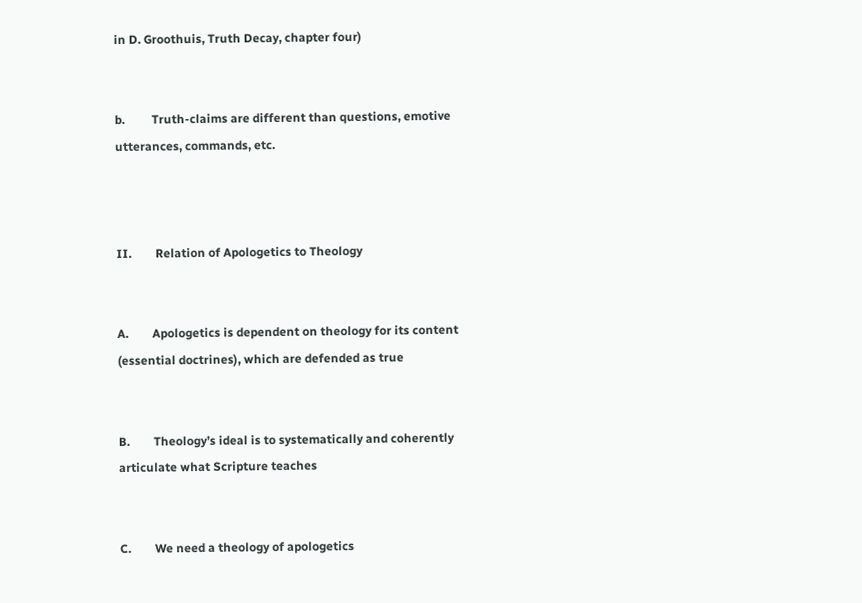in D. Groothuis, Truth Decay, chapter four)


b.         Truth-claims are different than questions, emotive utterances, commands, etc.



II.        Relation of Apologetics to Theology


A.        Apologetics is dependent on theology for its content (essential doctrines), which are defended as true


B.        Theology’s ideal is to systematically and coherently articulate what Scripture teaches


C.        We need a theology of apologetics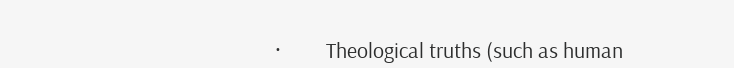·         Theological truths (such as human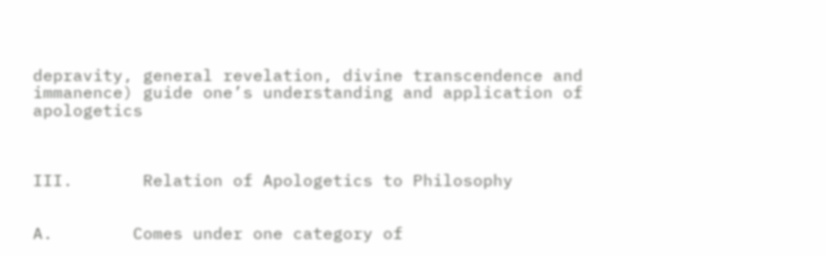depravity, general revelation, divine transcendence and immanence) guide one’s understanding and application of apologetics



III.       Relation of Apologetics to Philosophy


A.        Comes under one category of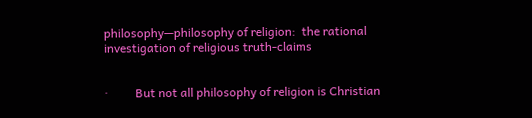philosophy—philosophy of religion:  the rational investigation of religious truth-claims


·         But not all philosophy of religion is Christian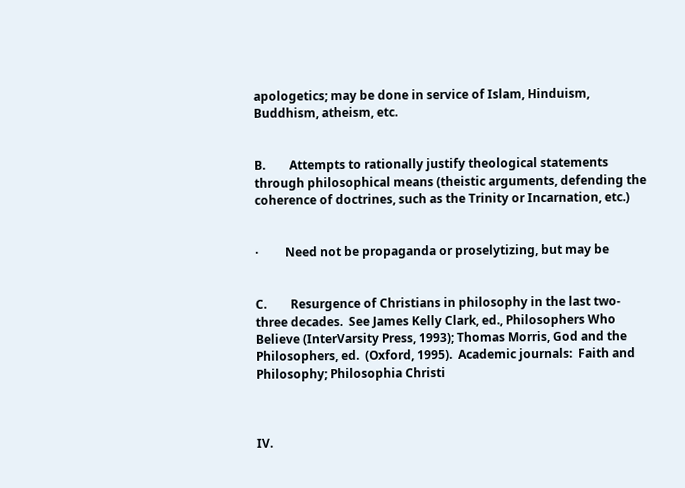apologetics; may be done in service of Islam, Hinduism, Buddhism, atheism, etc.


B.        Attempts to rationally justify theological statements through philosophical means (theistic arguments, defending the coherence of doctrines, such as the Trinity or Incarnation, etc.)


·         Need not be propaganda or proselytizing, but may be


C.        Resurgence of Christians in philosophy in the last two-three decades.  See James Kelly Clark, ed., Philosophers Who Believe (InterVarsity Press, 1993); Thomas Morris, God and the Philosophers, ed.  (Oxford, 1995).  Academic journals:  Faith and Philosophy; Philosophia Christi



IV.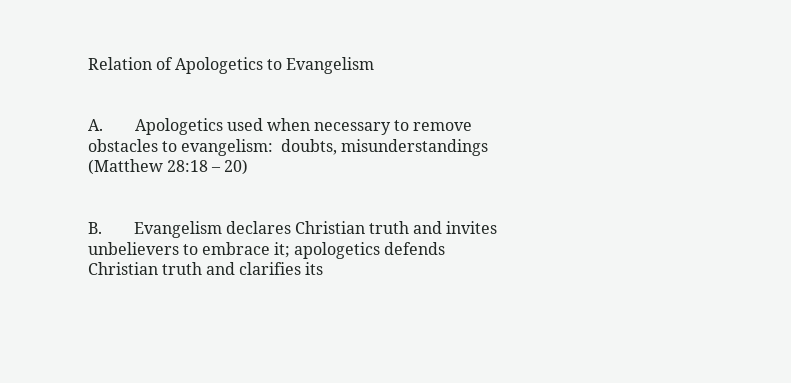Relation of Apologetics to Evangelism


A.        Apologetics used when necessary to remove obstacles to evangelism:  doubts, misunderstandings (Matthew 28:18 – 20)


B.        Evangelism declares Christian truth and invites unbelievers to embrace it; apologetics defends Christian truth and clarifies its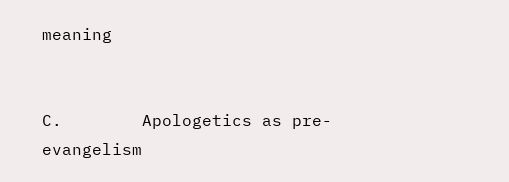meaning


C.        Apologetics as pre-evangelism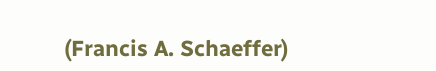(Francis A. Schaeffer)